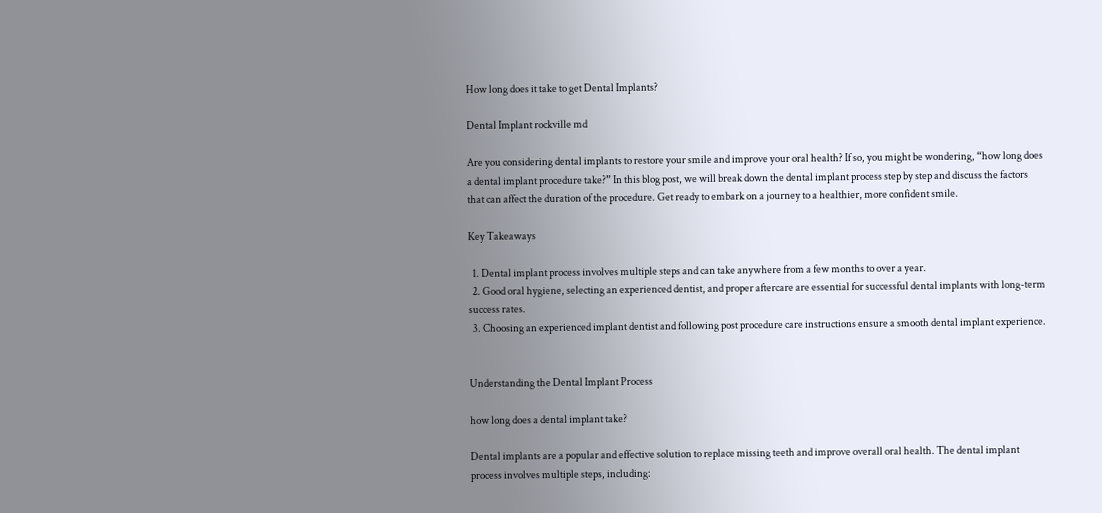How long does it take to get Dental Implants?

Dental Implant rockville md

Are you considering dental implants to restore your smile and improve your oral health? If so, you might be wondering, “how long does a dental implant procedure take?” In this blog post, we will break down the dental implant process step by step and discuss the factors that can affect the duration of the procedure. Get ready to embark on a journey to a healthier, more confident smile.

Key Takeaways

  1. Dental implant process involves multiple steps and can take anywhere from a few months to over a year.
  2. Good oral hygiene, selecting an experienced dentist, and proper aftercare are essential for successful dental implants with long-term success rates.
  3. Choosing an experienced implant dentist and following post procedure care instructions ensure a smooth dental implant experience.


Understanding the Dental Implant Process

how long does a dental implant take?

Dental implants are a popular and effective solution to replace missing teeth and improve overall oral health. The dental implant process involves multiple steps, including: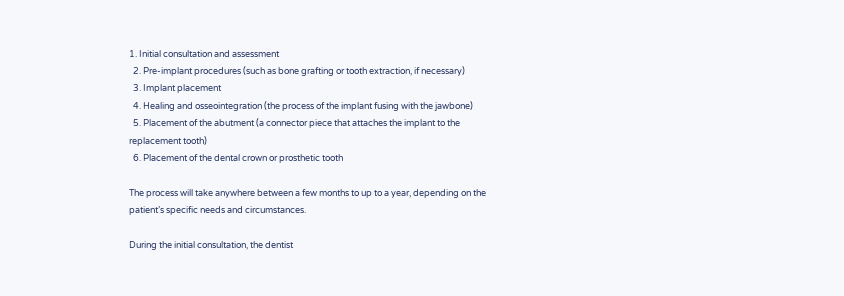1. Initial consultation and assessment
  2. Pre-implant procedures (such as bone grafting or tooth extraction, if necessary)
  3. Implant placement
  4. Healing and osseointegration (the process of the implant fusing with the jawbone)
  5. Placement of the abutment (a connector piece that attaches the implant to the replacement tooth)
  6. Placement of the dental crown or prosthetic tooth

The process will take anywhere between a few months to up to a year, depending on the patient’s specific needs and circumstances.

During the initial consultation, the dentist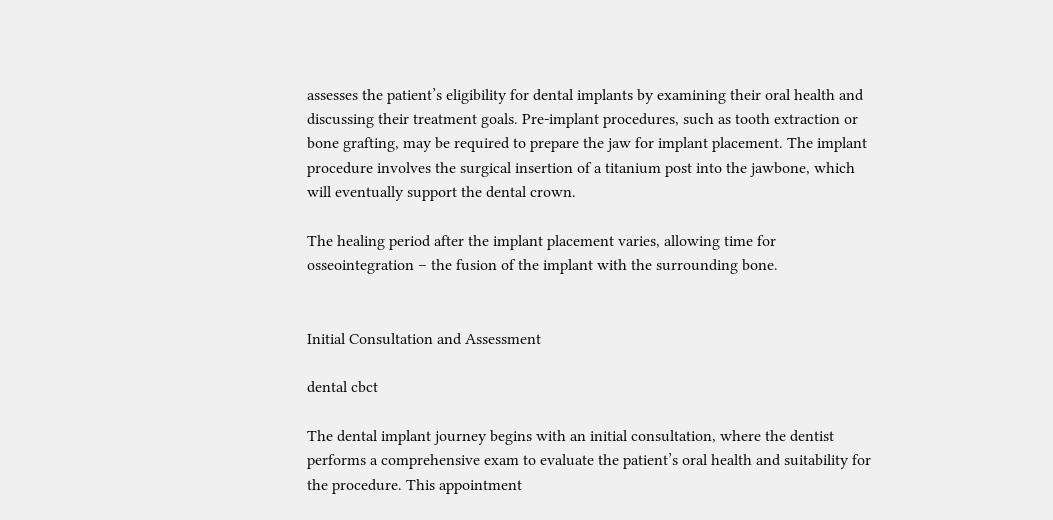assesses the patient’s eligibility for dental implants by examining their oral health and discussing their treatment goals. Pre-implant procedures, such as tooth extraction or bone grafting, may be required to prepare the jaw for implant placement. The implant procedure involves the surgical insertion of a titanium post into the jawbone, which will eventually support the dental crown.

The healing period after the implant placement varies, allowing time for osseointegration – the fusion of the implant with the surrounding bone.


Initial Consultation and Assessment

dental cbct

The dental implant journey begins with an initial consultation, where the dentist performs a comprehensive exam to evaluate the patient’s oral health and suitability for the procedure. This appointment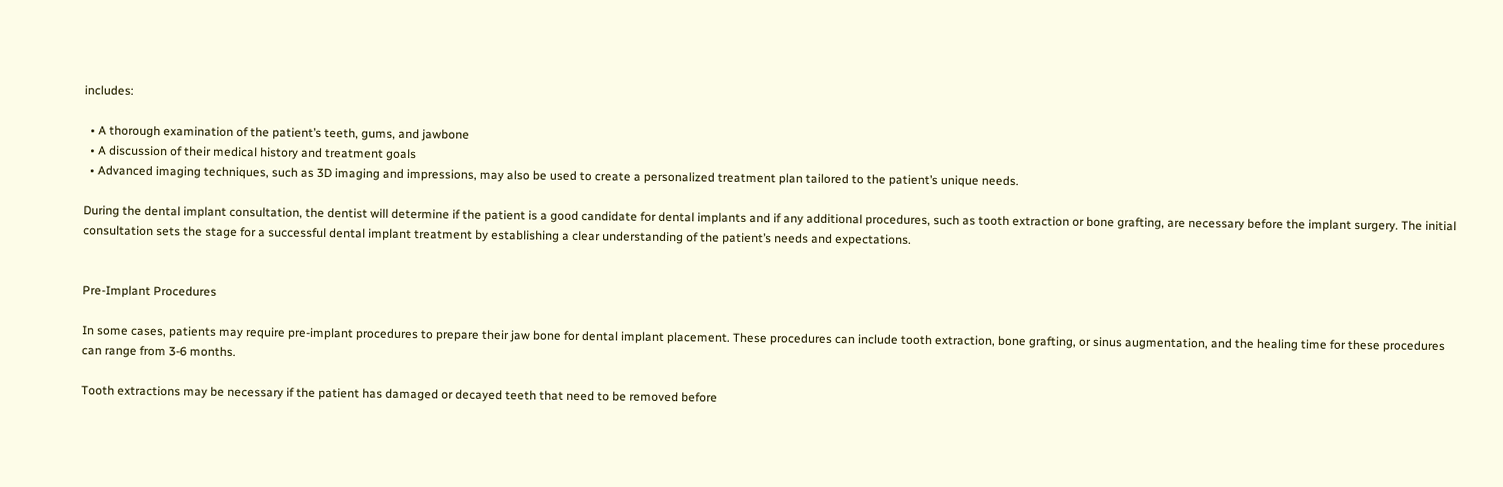includes:

  • A thorough examination of the patient’s teeth, gums, and jawbone
  • A discussion of their medical history and treatment goals
  • Advanced imaging techniques, such as 3D imaging and impressions, may also be used to create a personalized treatment plan tailored to the patient’s unique needs.

During the dental implant consultation, the dentist will determine if the patient is a good candidate for dental implants and if any additional procedures, such as tooth extraction or bone grafting, are necessary before the implant surgery. The initial consultation sets the stage for a successful dental implant treatment by establishing a clear understanding of the patient’s needs and expectations.


Pre-Implant Procedures

In some cases, patients may require pre-implant procedures to prepare their jaw bone for dental implant placement. These procedures can include tooth extraction, bone grafting, or sinus augmentation, and the healing time for these procedures can range from 3-6 months.

Tooth extractions may be necessary if the patient has damaged or decayed teeth that need to be removed before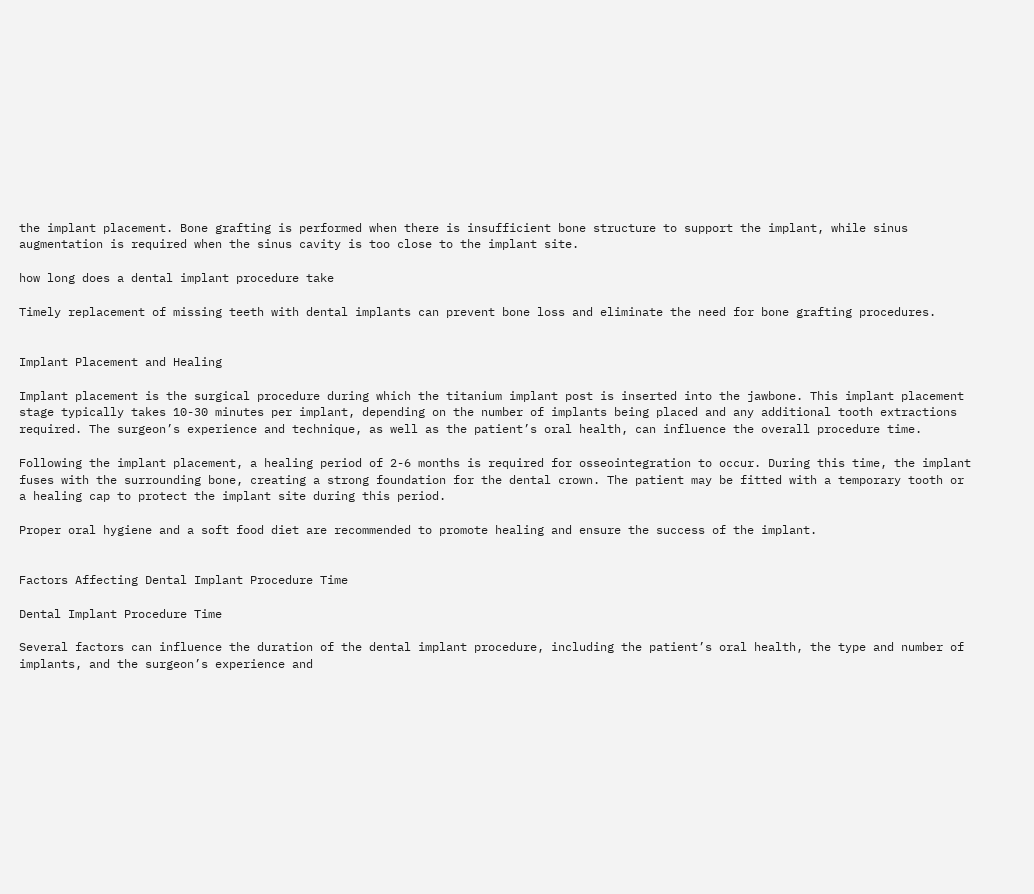the implant placement. Bone grafting is performed when there is insufficient bone structure to support the implant, while sinus augmentation is required when the sinus cavity is too close to the implant site.

how long does a dental implant procedure take

Timely replacement of missing teeth with dental implants can prevent bone loss and eliminate the need for bone grafting procedures.


Implant Placement and Healing

Implant placement is the surgical procedure during which the titanium implant post is inserted into the jawbone. This implant placement stage typically takes 10-30 minutes per implant, depending on the number of implants being placed and any additional tooth extractions required. The surgeon’s experience and technique, as well as the patient’s oral health, can influence the overall procedure time.

Following the implant placement, a healing period of 2-6 months is required for osseointegration to occur. During this time, the implant fuses with the surrounding bone, creating a strong foundation for the dental crown. The patient may be fitted with a temporary tooth or a healing cap to protect the implant site during this period.

Proper oral hygiene and a soft food diet are recommended to promote healing and ensure the success of the implant.


Factors Affecting Dental Implant Procedure Time

Dental Implant Procedure Time

Several factors can influence the duration of the dental implant procedure, including the patient’s oral health, the type and number of implants, and the surgeon’s experience and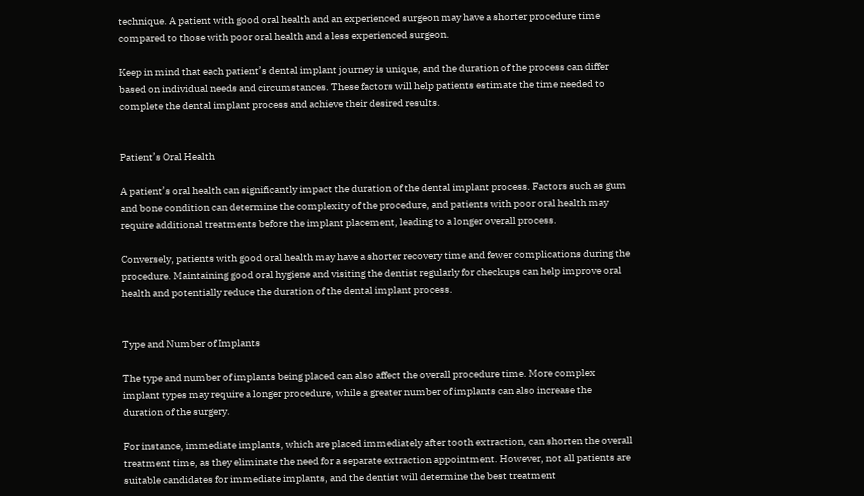technique. A patient with good oral health and an experienced surgeon may have a shorter procedure time compared to those with poor oral health and a less experienced surgeon.

Keep in mind that each patient’s dental implant journey is unique, and the duration of the process can differ based on individual needs and circumstances. These factors will help patients estimate the time needed to complete the dental implant process and achieve their desired results.


Patient’s Oral Health

A patient’s oral health can significantly impact the duration of the dental implant process. Factors such as gum and bone condition can determine the complexity of the procedure, and patients with poor oral health may require additional treatments before the implant placement, leading to a longer overall process.

Conversely, patients with good oral health may have a shorter recovery time and fewer complications during the procedure. Maintaining good oral hygiene and visiting the dentist regularly for checkups can help improve oral health and potentially reduce the duration of the dental implant process.


Type and Number of Implants

The type and number of implants being placed can also affect the overall procedure time. More complex implant types may require a longer procedure, while a greater number of implants can also increase the duration of the surgery.

For instance, immediate implants, which are placed immediately after tooth extraction, can shorten the overall treatment time, as they eliminate the need for a separate extraction appointment. However, not all patients are suitable candidates for immediate implants, and the dentist will determine the best treatment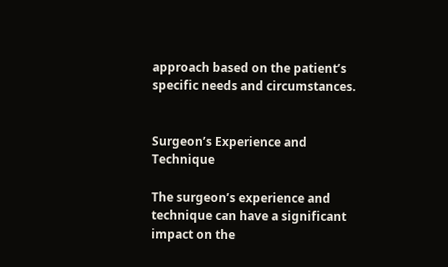approach based on the patient’s specific needs and circumstances.


Surgeon’s Experience and Technique

The surgeon’s experience and technique can have a significant impact on the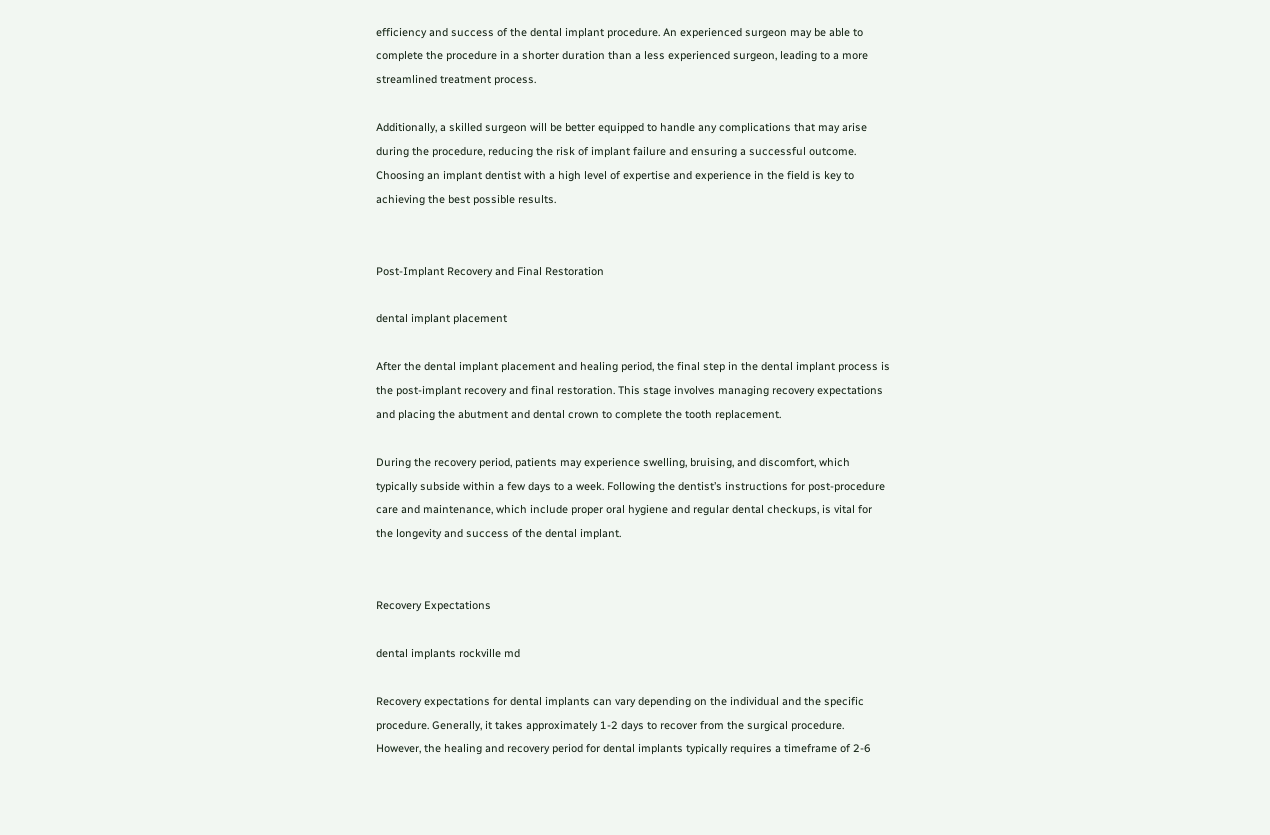efficiency and success of the dental implant procedure. An experienced surgeon may be able to complete the procedure in a shorter duration than a less experienced surgeon, leading to a more streamlined treatment process.

Additionally, a skilled surgeon will be better equipped to handle any complications that may arise during the procedure, reducing the risk of implant failure and ensuring a successful outcome. Choosing an implant dentist with a high level of expertise and experience in the field is key to achieving the best possible results.


Post-Implant Recovery and Final Restoration

dental implant placement

After the dental implant placement and healing period, the final step in the dental implant process is the post-implant recovery and final restoration. This stage involves managing recovery expectations and placing the abutment and dental crown to complete the tooth replacement.

During the recovery period, patients may experience swelling, bruising, and discomfort, which typically subside within a few days to a week. Following the dentist’s instructions for post-procedure care and maintenance, which include proper oral hygiene and regular dental checkups, is vital for the longevity and success of the dental implant.


Recovery Expectations

dental implants rockville md

Recovery expectations for dental implants can vary depending on the individual and the specific procedure. Generally, it takes approximately 1-2 days to recover from the surgical procedure. However, the healing and recovery period for dental implants typically requires a timeframe of 2-6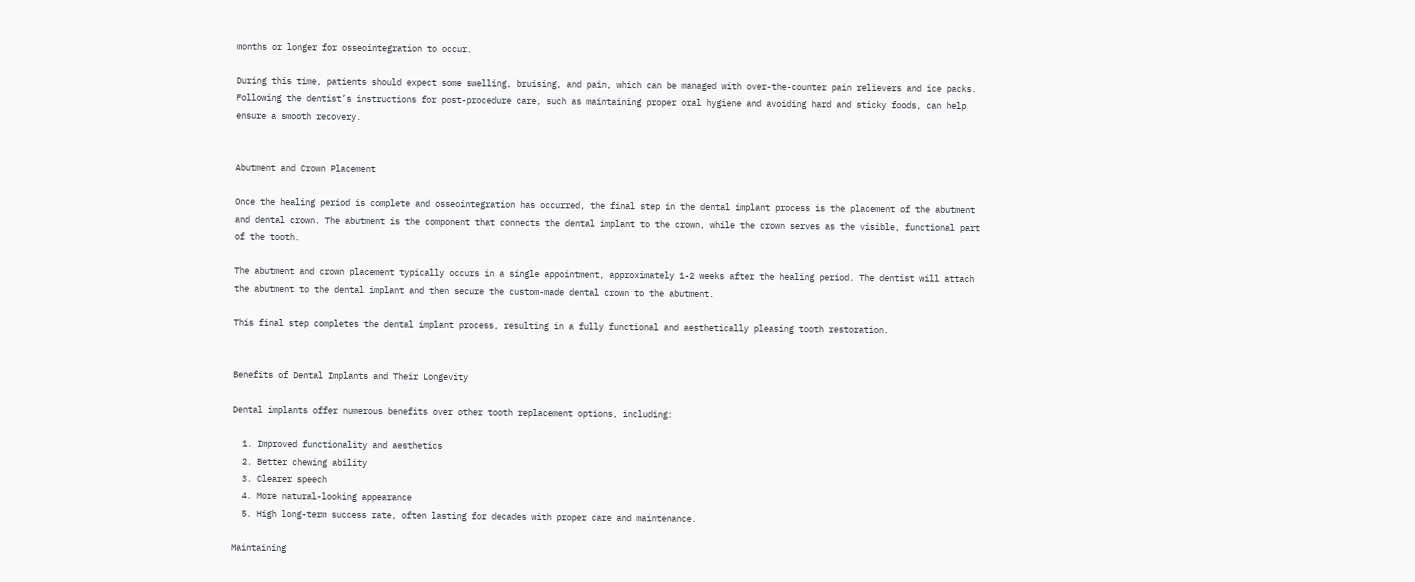months or longer for osseointegration to occur.

During this time, patients should expect some swelling, bruising, and pain, which can be managed with over-the-counter pain relievers and ice packs. Following the dentist’s instructions for post-procedure care, such as maintaining proper oral hygiene and avoiding hard and sticky foods, can help ensure a smooth recovery.


Abutment and Crown Placement

Once the healing period is complete and osseointegration has occurred, the final step in the dental implant process is the placement of the abutment and dental crown. The abutment is the component that connects the dental implant to the crown, while the crown serves as the visible, functional part of the tooth.

The abutment and crown placement typically occurs in a single appointment, approximately 1-2 weeks after the healing period. The dentist will attach the abutment to the dental implant and then secure the custom-made dental crown to the abutment.

This final step completes the dental implant process, resulting in a fully functional and aesthetically pleasing tooth restoration.


Benefits of Dental Implants and Their Longevity

Dental implants offer numerous benefits over other tooth replacement options, including:

  1. Improved functionality and aesthetics
  2. Better chewing ability
  3. Clearer speech
  4. More natural-looking appearance
  5. High long-term success rate, often lasting for decades with proper care and maintenance.

Maintaining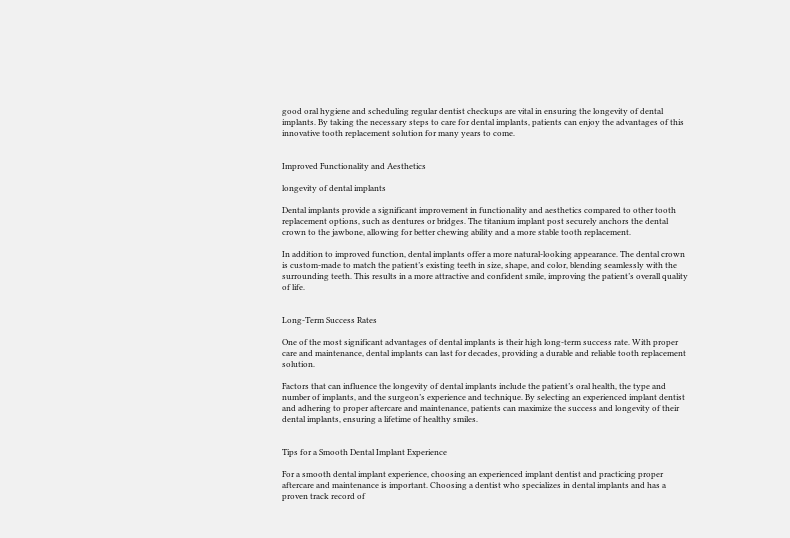good oral hygiene and scheduling regular dentist checkups are vital in ensuring the longevity of dental implants. By taking the necessary steps to care for dental implants, patients can enjoy the advantages of this innovative tooth replacement solution for many years to come.


Improved Functionality and Aesthetics

longevity of dental implants

Dental implants provide a significant improvement in functionality and aesthetics compared to other tooth replacement options, such as dentures or bridges. The titanium implant post securely anchors the dental crown to the jawbone, allowing for better chewing ability and a more stable tooth replacement.

In addition to improved function, dental implants offer a more natural-looking appearance. The dental crown is custom-made to match the patient’s existing teeth in size, shape, and color, blending seamlessly with the surrounding teeth. This results in a more attractive and confident smile, improving the patient’s overall quality of life.


Long-Term Success Rates

One of the most significant advantages of dental implants is their high long-term success rate. With proper care and maintenance, dental implants can last for decades, providing a durable and reliable tooth replacement solution.

Factors that can influence the longevity of dental implants include the patient’s oral health, the type and number of implants, and the surgeon’s experience and technique. By selecting an experienced implant dentist and adhering to proper aftercare and maintenance, patients can maximize the success and longevity of their dental implants, ensuring a lifetime of healthy smiles.


Tips for a Smooth Dental Implant Experience

For a smooth dental implant experience, choosing an experienced implant dentist and practicing proper aftercare and maintenance is important. Choosing a dentist who specializes in dental implants and has a proven track record of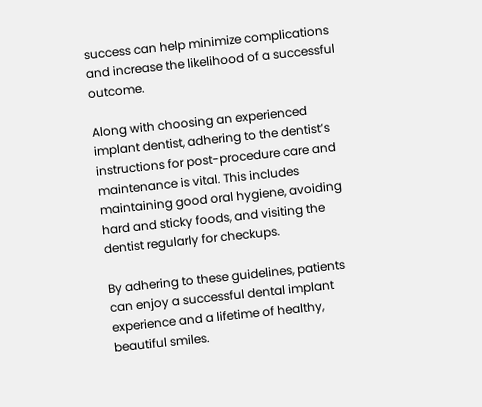success can help minimize complications and increase the likelihood of a successful outcome.

Along with choosing an experienced implant dentist, adhering to the dentist’s instructions for post-procedure care and maintenance is vital. This includes maintaining good oral hygiene, avoiding hard and sticky foods, and visiting the dentist regularly for checkups.

By adhering to these guidelines, patients can enjoy a successful dental implant experience and a lifetime of healthy, beautiful smiles.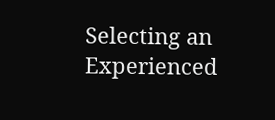Selecting an Experienced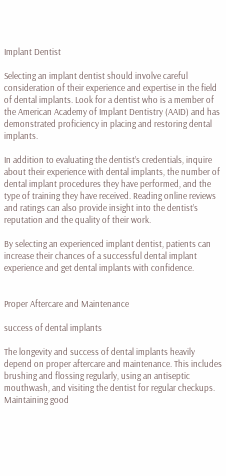Implant Dentist

Selecting an implant dentist should involve careful consideration of their experience and expertise in the field of dental implants. Look for a dentist who is a member of the American Academy of Implant Dentistry (AAID) and has demonstrated proficiency in placing and restoring dental implants.

In addition to evaluating the dentist’s credentials, inquire about their experience with dental implants, the number of dental implant procedures they have performed, and the type of training they have received. Reading online reviews and ratings can also provide insight into the dentist’s reputation and the quality of their work.

By selecting an experienced implant dentist, patients can increase their chances of a successful dental implant experience and get dental implants with confidence.


Proper Aftercare and Maintenance

success of dental implants

The longevity and success of dental implants heavily depend on proper aftercare and maintenance. This includes brushing and flossing regularly, using an antiseptic mouthwash, and visiting the dentist for regular checkups. Maintaining good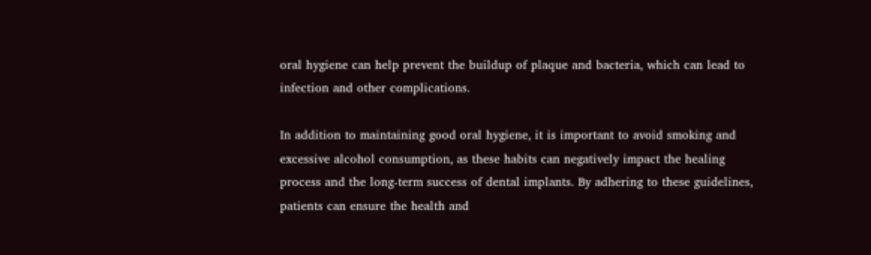oral hygiene can help prevent the buildup of plaque and bacteria, which can lead to infection and other complications.

In addition to maintaining good oral hygiene, it is important to avoid smoking and excessive alcohol consumption, as these habits can negatively impact the healing process and the long-term success of dental implants. By adhering to these guidelines, patients can ensure the health and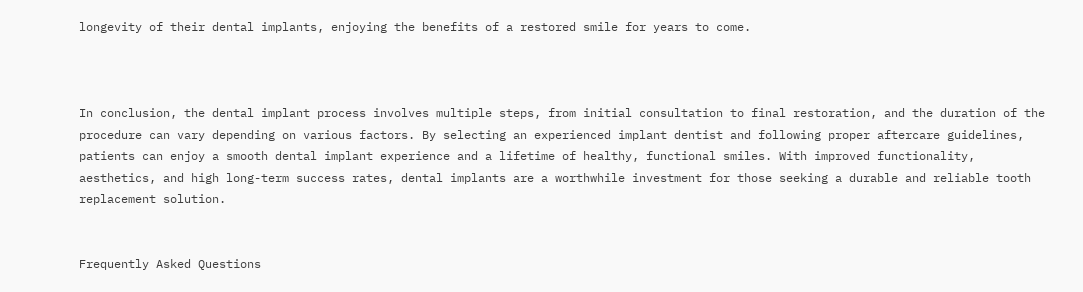longevity of their dental implants, enjoying the benefits of a restored smile for years to come.



In conclusion, the dental implant process involves multiple steps, from initial consultation to final restoration, and the duration of the procedure can vary depending on various factors. By selecting an experienced implant dentist and following proper aftercare guidelines, patients can enjoy a smooth dental implant experience and a lifetime of healthy, functional smiles. With improved functionality, aesthetics, and high long-term success rates, dental implants are a worthwhile investment for those seeking a durable and reliable tooth replacement solution.


Frequently Asked Questions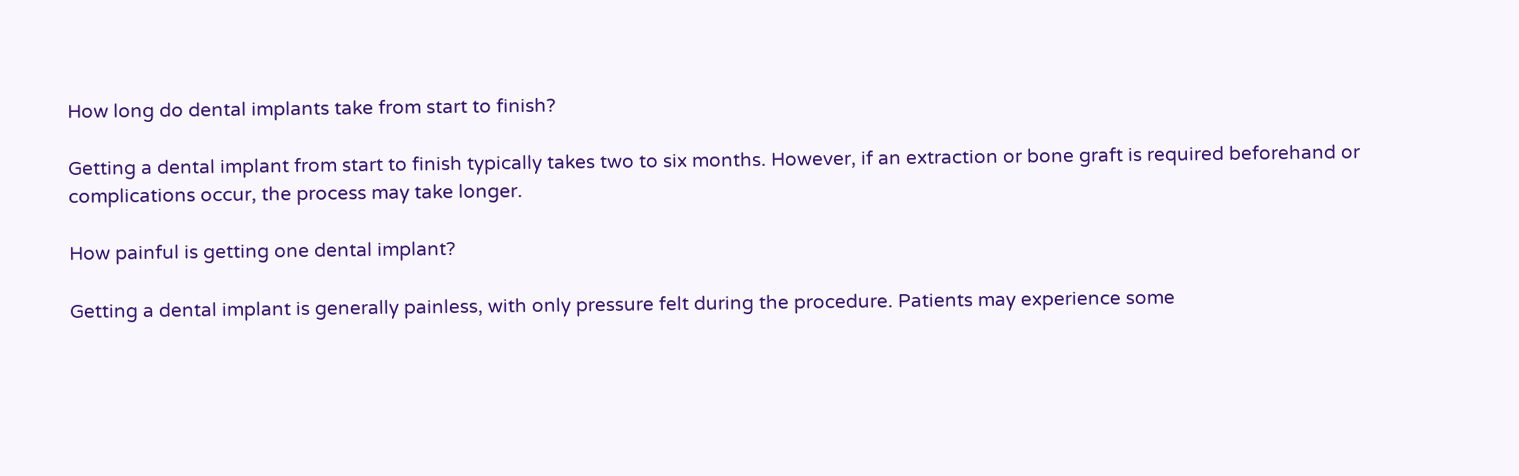How long do dental implants take from start to finish?

Getting a dental implant from start to finish typically takes two to six months. However, if an extraction or bone graft is required beforehand or complications occur, the process may take longer.

How painful is getting one dental implant?

Getting a dental implant is generally painless, with only pressure felt during the procedure. Patients may experience some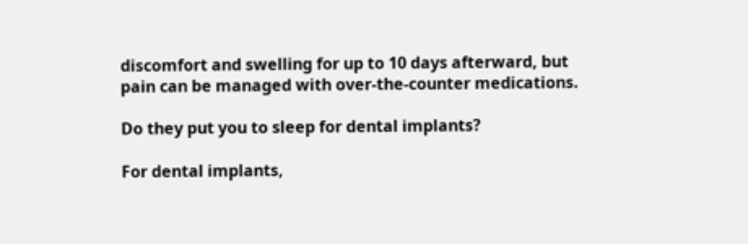discomfort and swelling for up to 10 days afterward, but pain can be managed with over-the-counter medications.

Do they put you to sleep for dental implants?

For dental implants,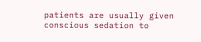patients are usually given conscious sedation to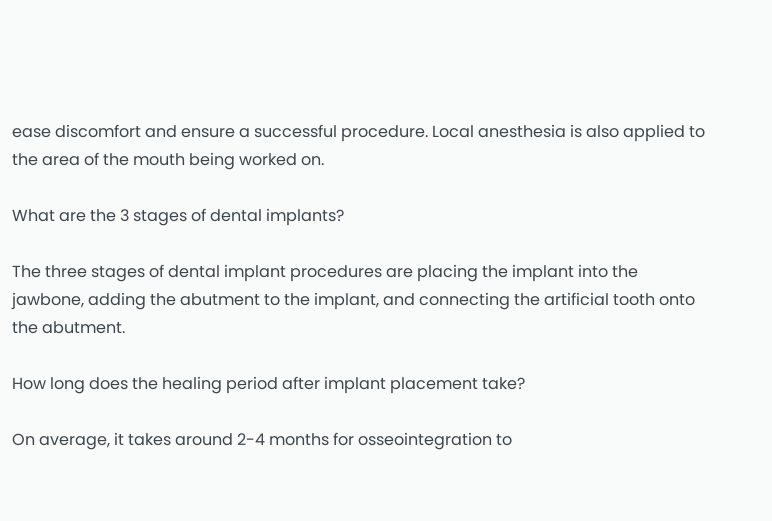ease discomfort and ensure a successful procedure. Local anesthesia is also applied to the area of the mouth being worked on.

What are the 3 stages of dental implants?

The three stages of dental implant procedures are placing the implant into the jawbone, adding the abutment to the implant, and connecting the artificial tooth onto the abutment.

How long does the healing period after implant placement take?

On average, it takes around 2-4 months for osseointegration to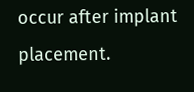occur after implant placement.